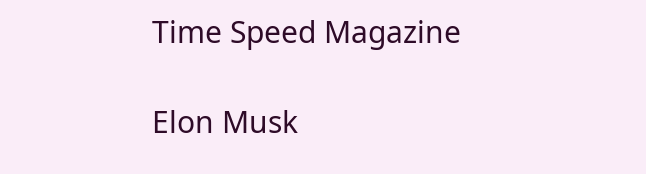Time Speed Magazine

Elon Musk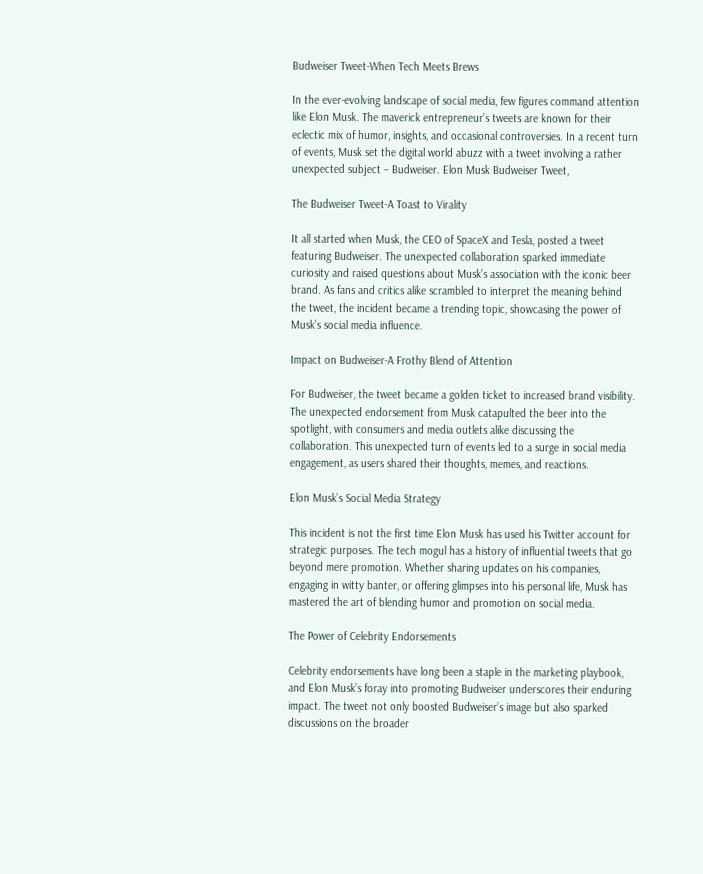Budweiser Tweet-When Tech Meets Brews

In the ever-evolving landscape of social media, few figures command attention like Elon Musk. The maverick entrepreneur’s tweets are known for their eclectic mix of humor, insights, and occasional controversies. In a recent turn of events, Musk set the digital world abuzz with a tweet involving a rather unexpected subject – Budweiser. Elon Musk Budweiser Tweet,

The Budweiser Tweet-A Toast to Virality

It all started when Musk, the CEO of SpaceX and Tesla, posted a tweet featuring Budweiser. The unexpected collaboration sparked immediate curiosity and raised questions about Musk’s association with the iconic beer brand. As fans and critics alike scrambled to interpret the meaning behind the tweet, the incident became a trending topic, showcasing the power of Musk’s social media influence.

Impact on Budweiser-A Frothy Blend of Attention

For Budweiser, the tweet became a golden ticket to increased brand visibility. The unexpected endorsement from Musk catapulted the beer into the spotlight, with consumers and media outlets alike discussing the collaboration. This unexpected turn of events led to a surge in social media engagement, as users shared their thoughts, memes, and reactions.

Elon Musk’s Social Media Strategy

This incident is not the first time Elon Musk has used his Twitter account for strategic purposes. The tech mogul has a history of influential tweets that go beyond mere promotion. Whether sharing updates on his companies, engaging in witty banter, or offering glimpses into his personal life, Musk has mastered the art of blending humor and promotion on social media.

The Power of Celebrity Endorsements

Celebrity endorsements have long been a staple in the marketing playbook, and Elon Musk’s foray into promoting Budweiser underscores their enduring impact. The tweet not only boosted Budweiser’s image but also sparked discussions on the broader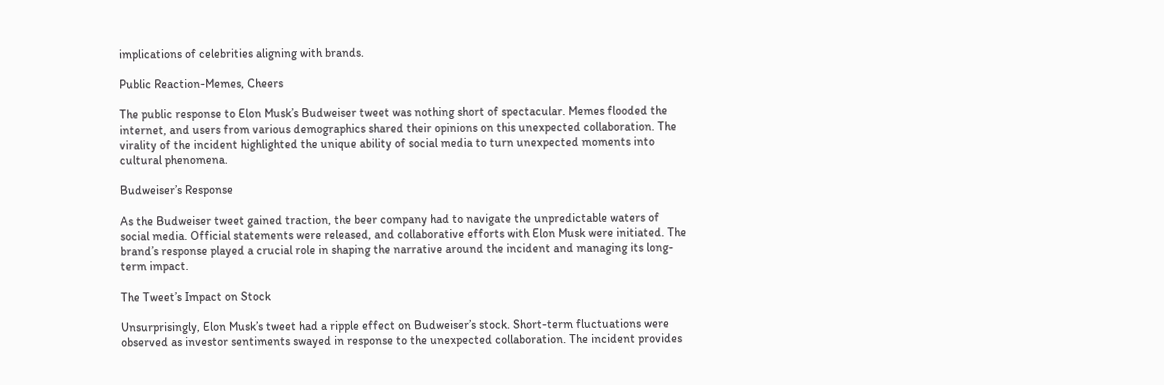implications of celebrities aligning with brands.

Public Reaction-Memes, Cheers

The public response to Elon Musk’s Budweiser tweet was nothing short of spectacular. Memes flooded the internet, and users from various demographics shared their opinions on this unexpected collaboration. The virality of the incident highlighted the unique ability of social media to turn unexpected moments into cultural phenomena.

Budweiser’s Response

As the Budweiser tweet gained traction, the beer company had to navigate the unpredictable waters of social media. Official statements were released, and collaborative efforts with Elon Musk were initiated. The brand’s response played a crucial role in shaping the narrative around the incident and managing its long-term impact.

The Tweet’s Impact on Stock

Unsurprisingly, Elon Musk’s tweet had a ripple effect on Budweiser’s stock. Short-term fluctuations were observed as investor sentiments swayed in response to the unexpected collaboration. The incident provides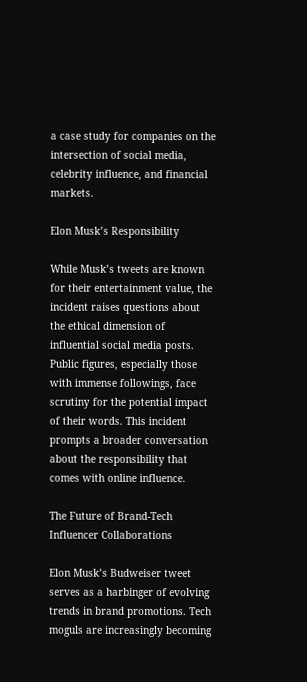a case study for companies on the intersection of social media, celebrity influence, and financial markets.

Elon Musk’s Responsibility

While Musk’s tweets are known for their entertainment value, the incident raises questions about the ethical dimension of influential social media posts. Public figures, especially those with immense followings, face scrutiny for the potential impact of their words. This incident prompts a broader conversation about the responsibility that comes with online influence.

The Future of Brand-Tech Influencer Collaborations

Elon Musk’s Budweiser tweet serves as a harbinger of evolving trends in brand promotions. Tech moguls are increasingly becoming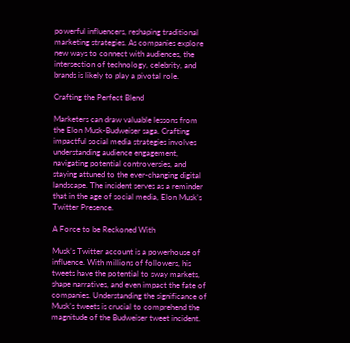powerful influencers, reshaping traditional marketing strategies. As companies explore new ways to connect with audiences, the intersection of technology, celebrity, and brands is likely to play a pivotal role.

Crafting the Perfect Blend

Marketers can draw valuable lessons from the Elon Musk-Budweiser saga. Crafting impactful social media strategies involves understanding audience engagement, navigating potential controversies, and staying attuned to the ever-changing digital landscape. The incident serves as a reminder that in the age of social media, Elon Musk’s Twitter Presence.

A Force to be Reckoned With

Musk’s Twitter account is a powerhouse of influence. With millions of followers, his tweets have the potential to sway markets, shape narratives, and even impact the fate of companies. Understanding the significance of Musk’s tweets is crucial to comprehend the magnitude of the Budweiser tweet incident.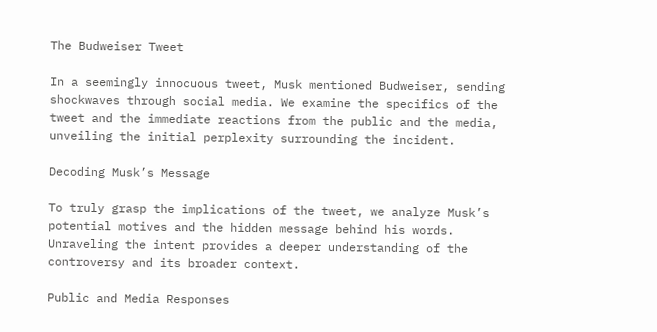The Budweiser Tweet

In a seemingly innocuous tweet, Musk mentioned Budweiser, sending shockwaves through social media. We examine the specifics of the tweet and the immediate reactions from the public and the media, unveiling the initial perplexity surrounding the incident.

Decoding Musk’s Message

To truly grasp the implications of the tweet, we analyze Musk’s potential motives and the hidden message behind his words. Unraveling the intent provides a deeper understanding of the controversy and its broader context.

Public and Media Responses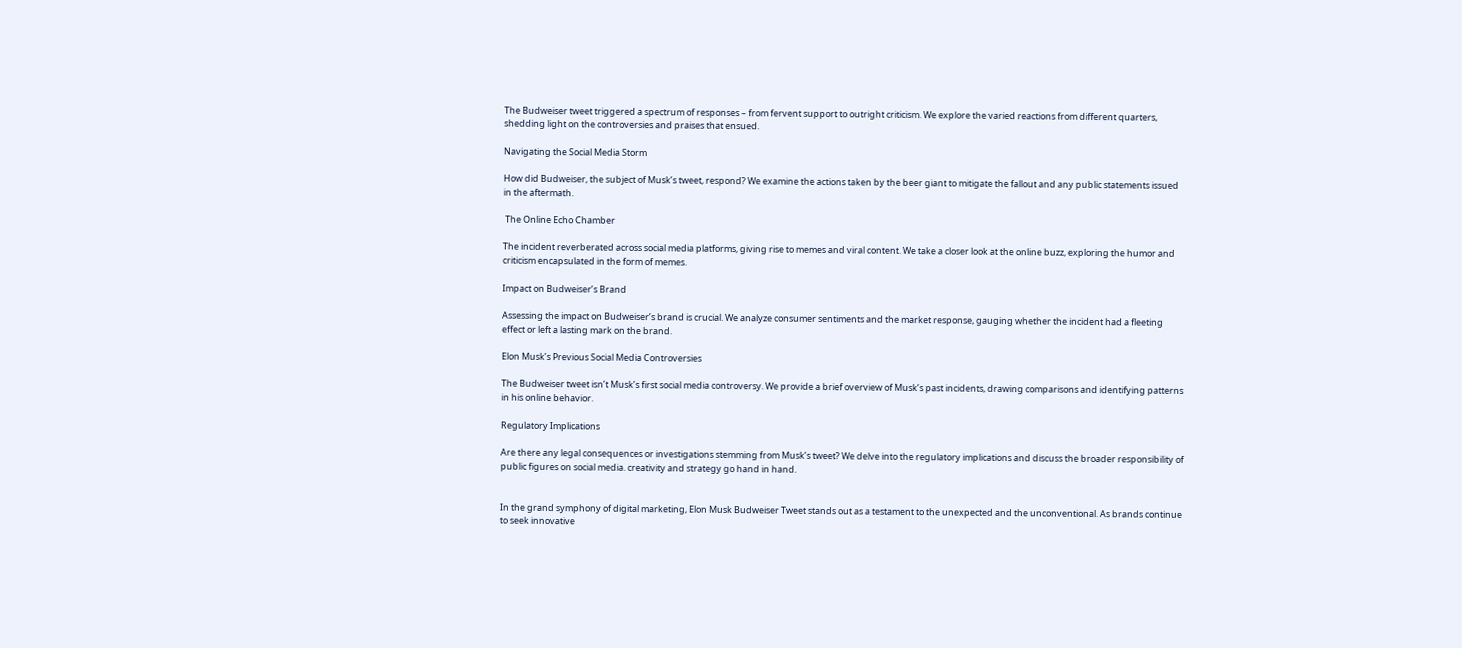The Budweiser tweet triggered a spectrum of responses – from fervent support to outright criticism. We explore the varied reactions from different quarters, shedding light on the controversies and praises that ensued.

Navigating the Social Media Storm

How did Budweiser, the subject of Musk’s tweet, respond? We examine the actions taken by the beer giant to mitigate the fallout and any public statements issued in the aftermath.

 The Online Echo Chamber

The incident reverberated across social media platforms, giving rise to memes and viral content. We take a closer look at the online buzz, exploring the humor and criticism encapsulated in the form of memes.

Impact on Budweiser’s Brand

Assessing the impact on Budweiser’s brand is crucial. We analyze consumer sentiments and the market response, gauging whether the incident had a fleeting effect or left a lasting mark on the brand.

Elon Musk’s Previous Social Media Controversies

The Budweiser tweet isn’t Musk’s first social media controversy. We provide a brief overview of Musk’s past incidents, drawing comparisons and identifying patterns in his online behavior.

Regulatory Implications

Are there any legal consequences or investigations stemming from Musk’s tweet? We delve into the regulatory implications and discuss the broader responsibility of public figures on social media. creativity and strategy go hand in hand.


In the grand symphony of digital marketing, Elon Musk Budweiser Tweet stands out as a testament to the unexpected and the unconventional. As brands continue to seek innovative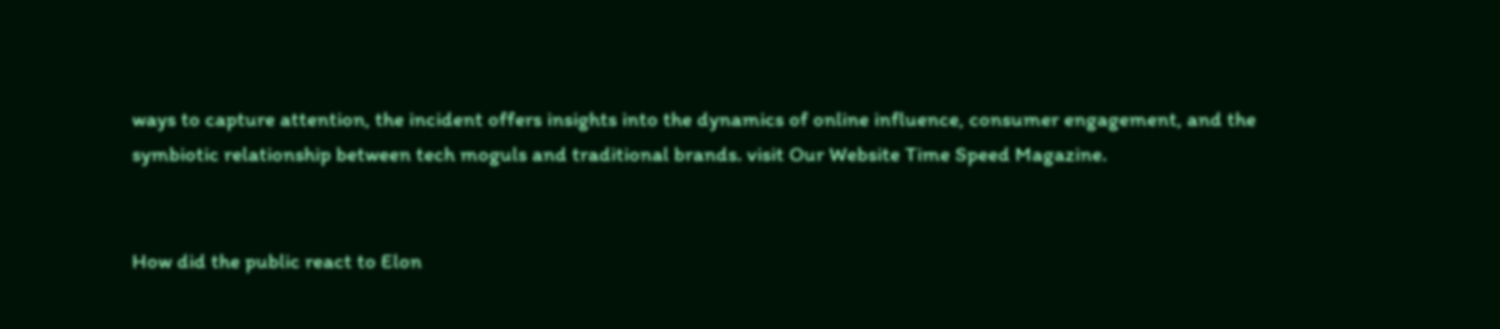ways to capture attention, the incident offers insights into the dynamics of online influence, consumer engagement, and the symbiotic relationship between tech moguls and traditional brands. visit Our Website Time Speed Magazine.


How did the public react to Elon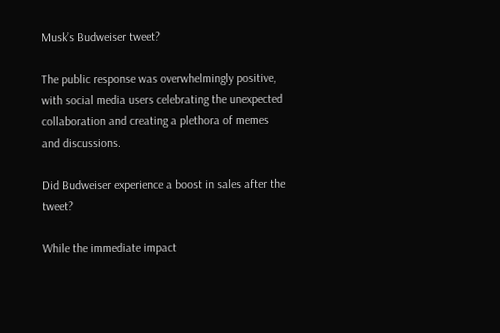Musk’s Budweiser tweet?

The public response was overwhelmingly positive, with social media users celebrating the unexpected collaboration and creating a plethora of memes and discussions.

Did Budweiser experience a boost in sales after the tweet?

While the immediate impact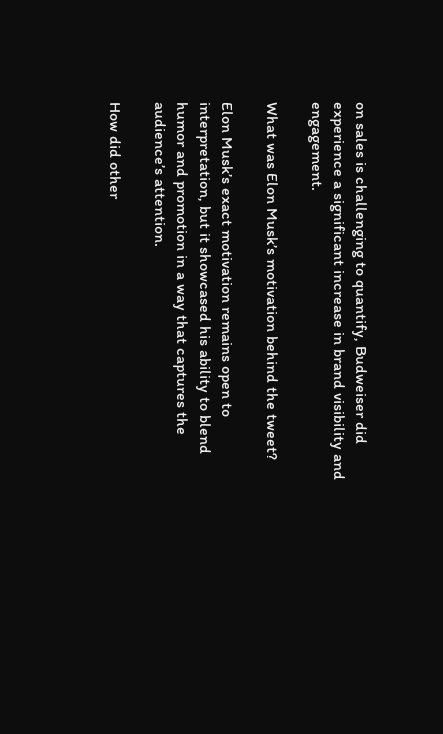on sales is challenging to quantify, Budweiser did experience a significant increase in brand visibility and engagement.

What was Elon Musk’s motivation behind the tweet?

Elon Musk’s exact motivation remains open to interpretation, but it showcased his ability to blend humor and promotion in a way that captures the audience’s attention.

How did other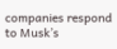companies respond to Musk’s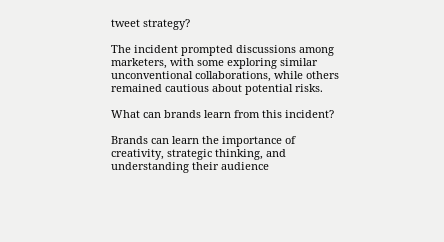tweet strategy?

The incident prompted discussions among marketers, with some exploring similar unconventional collaborations, while others remained cautious about potential risks.

What can brands learn from this incident?

Brands can learn the importance of creativity, strategic thinking, and understanding their audience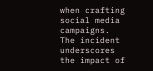when crafting social media campaigns. The incident underscores the impact of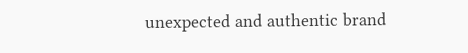unexpected and authentic brand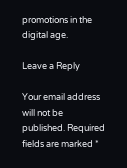promotions in the digital age.

Leave a Reply

Your email address will not be published. Required fields are marked *